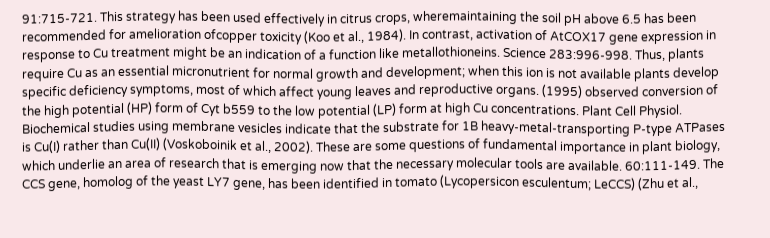91:715-721. This strategy has been used effectively in citrus crops, wheremaintaining the soil pH above 6.5 has been recommended for amelioration ofcopper toxicity (Koo et al., 1984). In contrast, activation of AtCOX17 gene expression in response to Cu treatment might be an indication of a function like metallothioneins. Science 283:996-998. Thus, plants require Cu as an essential micronutrient for normal growth and development; when this ion is not available plants develop specific deficiency symptoms, most of which affect young leaves and reproductive organs. (1995) observed conversion of the high potential (HP) form of Cyt b559 to the low potential (LP) form at high Cu concentrations. Plant Cell Physiol. Biochemical studies using membrane vesicles indicate that the substrate for 1B heavy-metal-transporting P-type ATPases is Cu(I) rather than Cu(II) (Voskoboinik et al., 2002). These are some questions of fundamental importance in plant biology, which underlie an area of research that is emerging now that the necessary molecular tools are available. 60:111-149. The CCS gene, homolog of the yeast LY7 gene, has been identified in tomato (Lycopersicon esculentum; LeCCS) (Zhu et al.,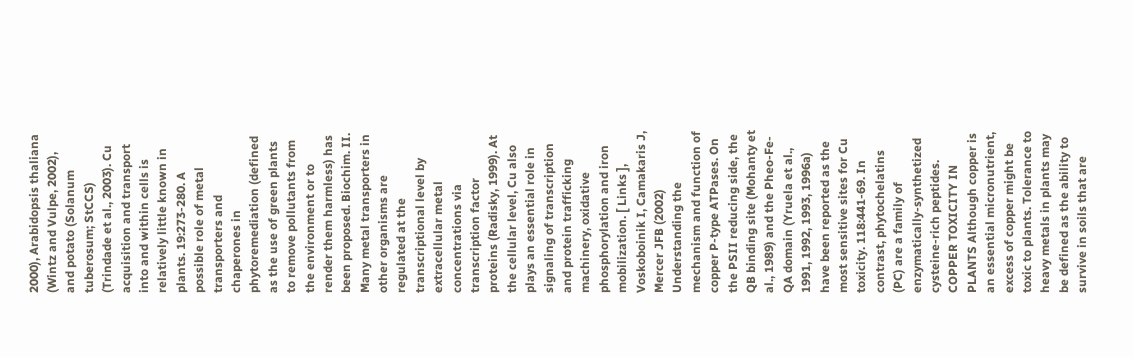2000), Arabidopsis thaliana (Wintz and Vulpe, 2002), and potato (Solanum tuberosum; StCCS) (Trindade et al., 2003). Cu acquisition and transport into and within cells is relatively little known in plants. 19:273-280. A possible role of metal transporters and chaperones in phytoremediation (defined as the use of green plants to remove pollutants from the environment or to render them harmless) has been proposed. Biochim. II. Many metal transporters in other organisms are regulated at the transcriptional level by extracellular metal concentrations via transcription factor proteins (Radisky, 1999). At the cellular level, Cu also plays an essential role in signaling of transcription and protein trafficking machinery, oxidative phosphorylation and iron mobilization. [ Links ], Voskoboinik I, Camakaris J, Mercer JFB (2002) Understanding the mechanism and function of copper P-type ATPases. On the PSII reducing side, the QB binding site (Mohanty et al., 1989) and the Pheo-Fe-QA domain (Yruela et al., 1991, 1992, 1993, 1996a) have been reported as the most sensitive sites for Cu toxicity. 118:441-69. In contrast, phytochelatins (PC) are a family of enzymatically-synthetized cysteine-rich peptides. COPPER TOXICITY IN PLANTS Although copper is an essential micronutrient, excess of copper might be toxic to plants. Tolerance to heavy metals in plants may be defined as the ability to survive in soils that are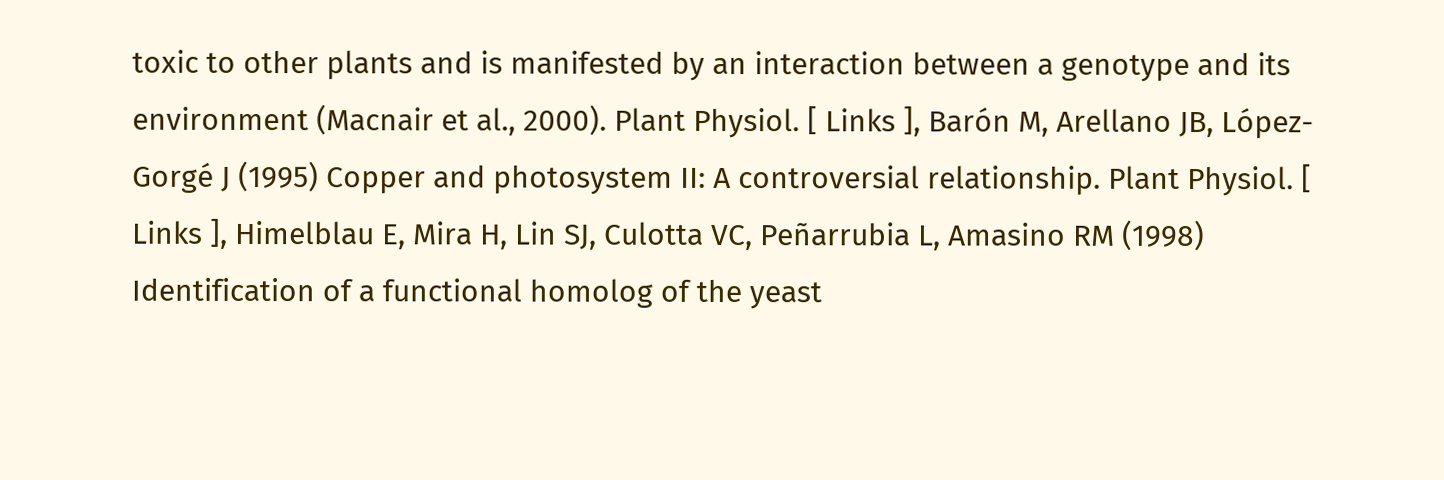toxic to other plants and is manifested by an interaction between a genotype and its environment (Macnair et al., 2000). Plant Physiol. [ Links ], Barón M, Arellano JB, López-Gorgé J (1995) Copper and photosystem II: A controversial relationship. Plant Physiol. [ Links ], Himelblau E, Mira H, Lin SJ, Culotta VC, Peñarrubia L, Amasino RM (1998) Identification of a functional homolog of the yeast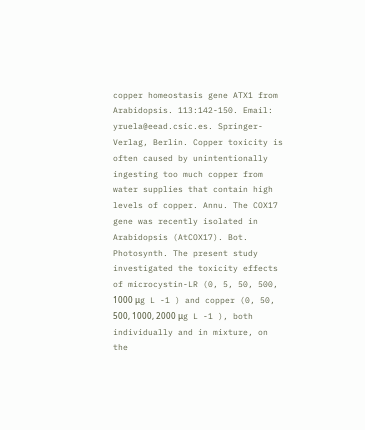copper homeostasis gene ATX1 from Arabidopsis. 113:142-150. Email: yruela@eead.csic.es. Springer-Verlag, Berlin. Copper toxicity is often caused by unintentionally ingesting too much copper from water supplies that contain high levels of copper. Annu. The COX17 gene was recently isolated in Arabidopsis (AtCOX17). Bot. Photosynth. The present study investigated the toxicity effects of microcystin-LR (0, 5, 50, 500, 1000 μg L -1 ) and copper (0, 50, 500, 1000, 2000 μg L -1 ), both individually and in mixture, on the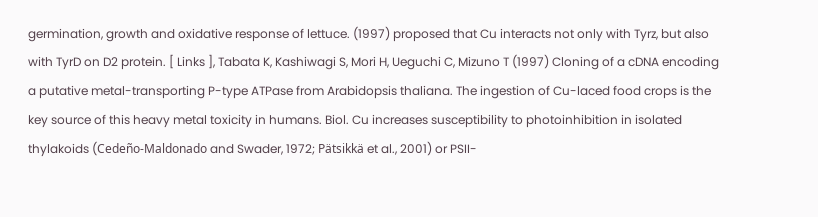germination, growth and oxidative response of lettuce. (1997) proposed that Cu interacts not only with Tyrz, but also with TyrD on D2 protein. [ Links ], Tabata K, Kashiwagi S, Mori H, Ueguchi C, Mizuno T (1997) Cloning of a cDNA encoding a putative metal-transporting P-type ATPase from Arabidopsis thaliana. The ingestion of Cu-laced food crops is the key source of this heavy metal toxicity in humans. Biol. Cu increases susceptibility to photoinhibition in isolated thylakoids (Cedeño-Maldonado and Swader, 1972; Pätsikkä et al., 2001) or PSII-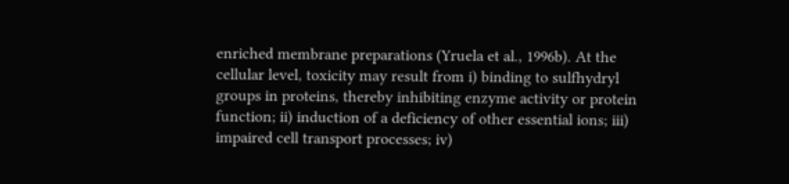enriched membrane preparations (Yruela et al., 1996b). At the cellular level, toxicity may result from i) binding to sulfhydryl groups in proteins, thereby inhibiting enzyme activity or protein function; ii) induction of a deficiency of other essential ions; iii) impaired cell transport processes; iv)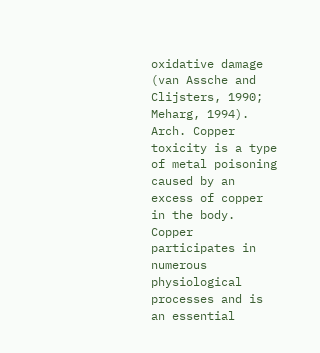oxidative damage (van Assche and Clijsters, 1990; Meharg, 1994). Arch. Copper toxicity is a type of metal poisoning caused by an excess of copper in the body. Copper participates in numerous physiological processes and is an essential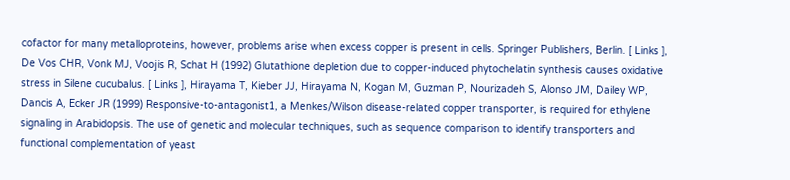cofactor for many metalloproteins, however, problems arise when excess copper is present in cells. Springer Publishers, Berlin. [ Links ], De Vos CHR, Vonk MJ, Voojis R, Schat H (1992) Glutathione depletion due to copper-induced phytochelatin synthesis causes oxidative stress in Silene cucubalus. [ Links ], Hirayama T, Kieber JJ, Hirayama N, Kogan M, Guzman P, Nourizadeh S, Alonso JM, Dailey WP, Dancis A, Ecker JR (1999) Responsive-to-antagonist1, a Menkes/Wilson disease-related copper transporter, is required for ethylene signaling in Arabidopsis. The use of genetic and molecular techniques, such as sequence comparison to identify transporters and functional complementation of yeast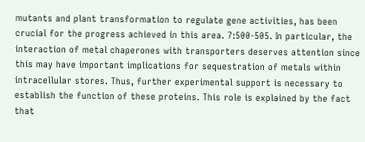mutants and plant transformation to regulate gene activities, has been crucial for the progress achieved in this area. 7:500-505. In particular, the interaction of metal chaperones with transporters deserves attention since this may have important implications for sequestration of metals within intracellular stores. Thus, further experimental support is necessary to establish the function of these proteins. This role is explained by the fact that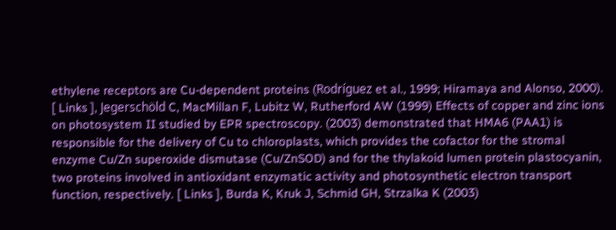ethylene receptors are Cu-dependent proteins (Rodríguez et al., 1999; Hiramaya and Alonso, 2000). [ Links ], Jegerschöld C, MacMillan F, Lubitz W, Rutherford AW (1999) Effects of copper and zinc ions on photosystem II studied by EPR spectroscopy. (2003) demonstrated that HMA6 (PAA1) is responsible for the delivery of Cu to chloroplasts, which provides the cofactor for the stromal enzyme Cu/Zn superoxide dismutase (Cu/ZnSOD) and for the thylakoid lumen protein plastocyanin, two proteins involved in antioxidant enzymatic activity and photosynthetic electron transport function, respectively. [ Links ], Burda K, Kruk J, Schmid GH, Strzalka K (2003)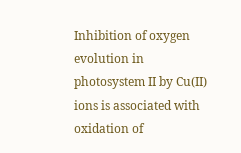Inhibition of oxygen evolution in photosystem II by Cu(II) ions is associated with oxidation of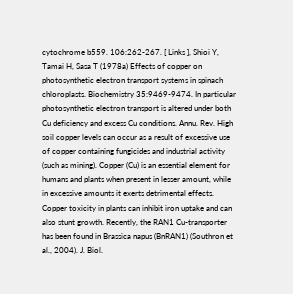cytochrome b559. 106:262-267. [ Links ], Shioi Y, Tamai H, Sasa T (1978a) Effects of copper on photosynthetic electron transport systems in spinach chloroplasts. Biochemistry 35:9469-9474. In particular photosynthetic electron transport is altered under both Cu deficiency and excess Cu conditions. Annu. Rev. High soil copper levels can occur as a result of excessive use of copper containing fungicides and industrial activity (such as mining). Copper (Cu) is an essential element for humans and plants when present in lesser amount, while in excessive amounts it exerts detrimental effects. Copper toxicity in plants can inhibit iron uptake and can also stunt growth. Recently, the RAN1 Cu-transporter has been found in Brassica napus (BnRAN1) (Southron et al., 2004). J. Biol.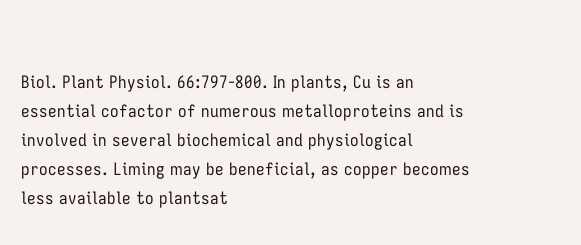Biol. Plant Physiol. 66:797-800. In plants, Cu is an essential cofactor of numerous metalloproteins and is involved in several biochemical and physiological processes. Liming may be beneficial, as copper becomes less available to plantsat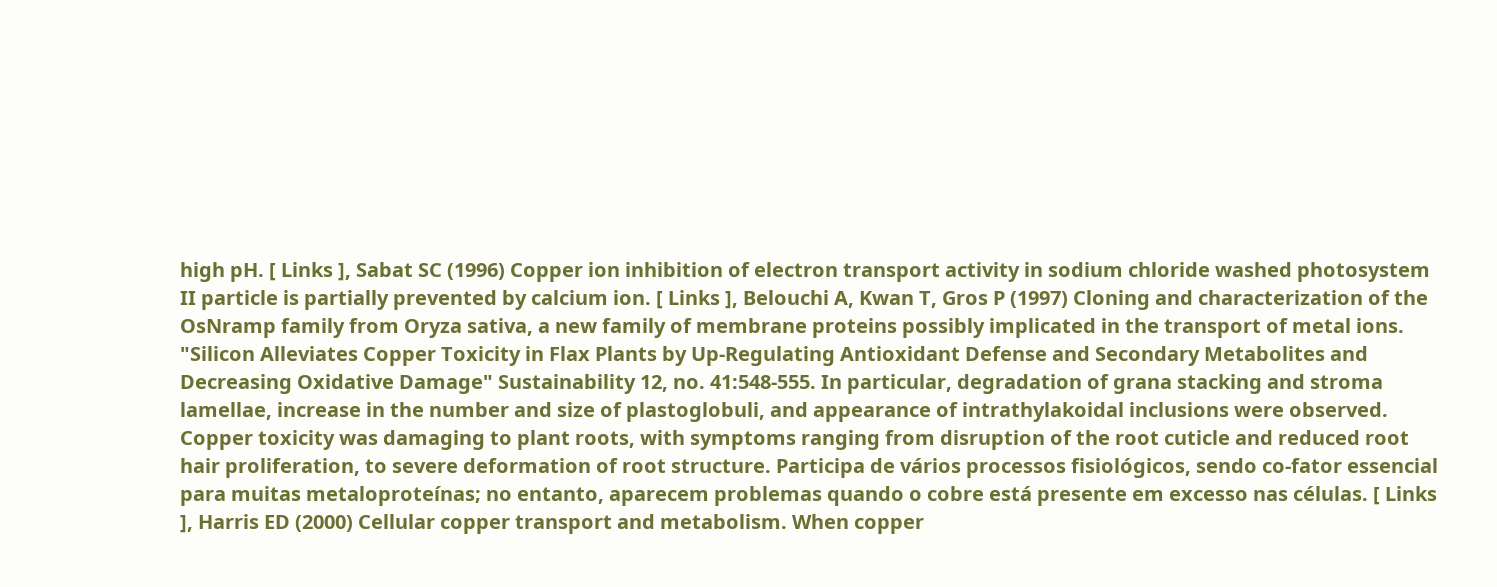high pH. [ Links ], Sabat SC (1996) Copper ion inhibition of electron transport activity in sodium chloride washed photosystem II particle is partially prevented by calcium ion. [ Links ], Belouchi A, Kwan T, Gros P (1997) Cloning and characterization of the OsNramp family from Oryza sativa, a new family of membrane proteins possibly implicated in the transport of metal ions. "Silicon Alleviates Copper Toxicity in Flax Plants by Up-Regulating Antioxidant Defense and Secondary Metabolites and Decreasing Oxidative Damage" Sustainability 12, no. 41:548-555. In particular, degradation of grana stacking and stroma lamellae, increase in the number and size of plastoglobuli, and appearance of intrathylakoidal inclusions were observed. Copper toxicity was damaging to plant roots, with symptoms ranging from disruption of the root cuticle and reduced root hair proliferation, to severe deformation of root structure. Participa de vários processos fisiológicos, sendo co-fator essencial para muitas metaloproteínas; no entanto, aparecem problemas quando o cobre está presente em excesso nas células. [ Links ], Harris ED (2000) Cellular copper transport and metabolism. When copper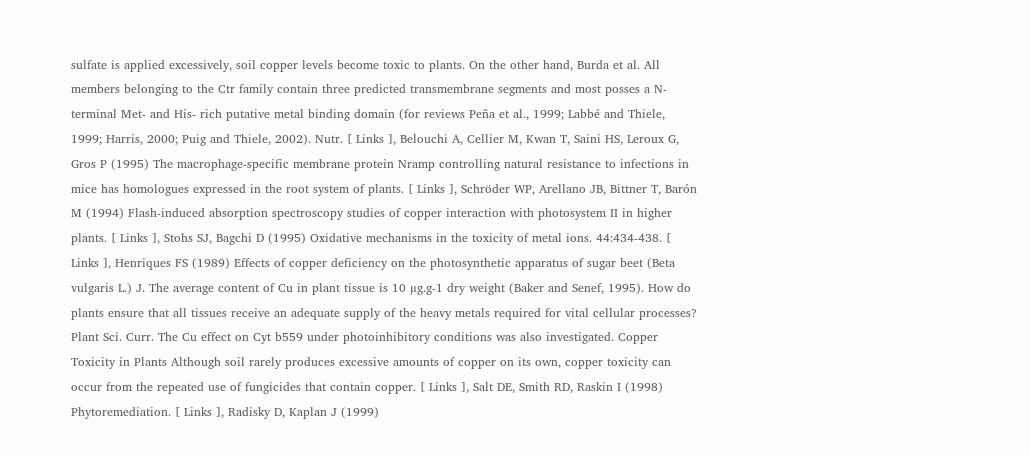sulfate is applied excessively, soil copper levels become toxic to plants. On the other hand, Burda et al. All members belonging to the Ctr family contain three predicted transmembrane segments and most posses a N-terminal Met- and His- rich putative metal binding domain (for reviews Peña et al., 1999; Labbé and Thiele, 1999; Harris, 2000; Puig and Thiele, 2002). Nutr. [ Links ], Belouchi A, Cellier M, Kwan T, Saini HS, Leroux G, Gros P (1995) The macrophage-specific membrane protein Nramp controlling natural resistance to infections in mice has homologues expressed in the root system of plants. [ Links ], Schröder WP, Arellano JB, Bittner T, Barón M (1994) Flash-induced absorption spectroscopy studies of copper interaction with photosystem II in higher plants. [ Links ], Stohs SJ, Bagchi D (1995) Oxidative mechanisms in the toxicity of metal ions. 44:434-438. [ Links ], Henriques FS (1989) Effects of copper deficiency on the photosynthetic apparatus of sugar beet (Beta vulgaris L.) J. The average content of Cu in plant tissue is 10 µg.g-1 dry weight (Baker and Senef, 1995). How do plants ensure that all tissues receive an adequate supply of the heavy metals required for vital cellular processes? Plant Sci. Curr. The Cu effect on Cyt b559 under photoinhibitory conditions was also investigated. Copper Toxicity in Plants Although soil rarely produces excessive amounts of copper on its own, copper toxicity can occur from the repeated use of fungicides that contain copper. [ Links ], Salt DE, Smith RD, Raskin I (1998) Phytoremediation. [ Links ], Radisky D, Kaplan J (1999)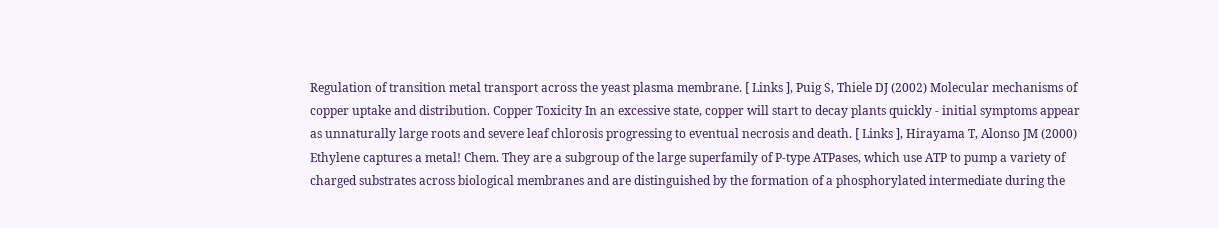Regulation of transition metal transport across the yeast plasma membrane. [ Links ], Puig S, Thiele DJ (2002) Molecular mechanisms of copper uptake and distribution. Copper Toxicity In an excessive state, copper will start to decay plants quickly - initial symptoms appear as unnaturally large roots and severe leaf chlorosis progressing to eventual necrosis and death. [ Links ], Hirayama T, Alonso JM (2000) Ethylene captures a metal! Chem. They are a subgroup of the large superfamily of P-type ATPases, which use ATP to pump a variety of charged substrates across biological membranes and are distinguished by the formation of a phosphorylated intermediate during the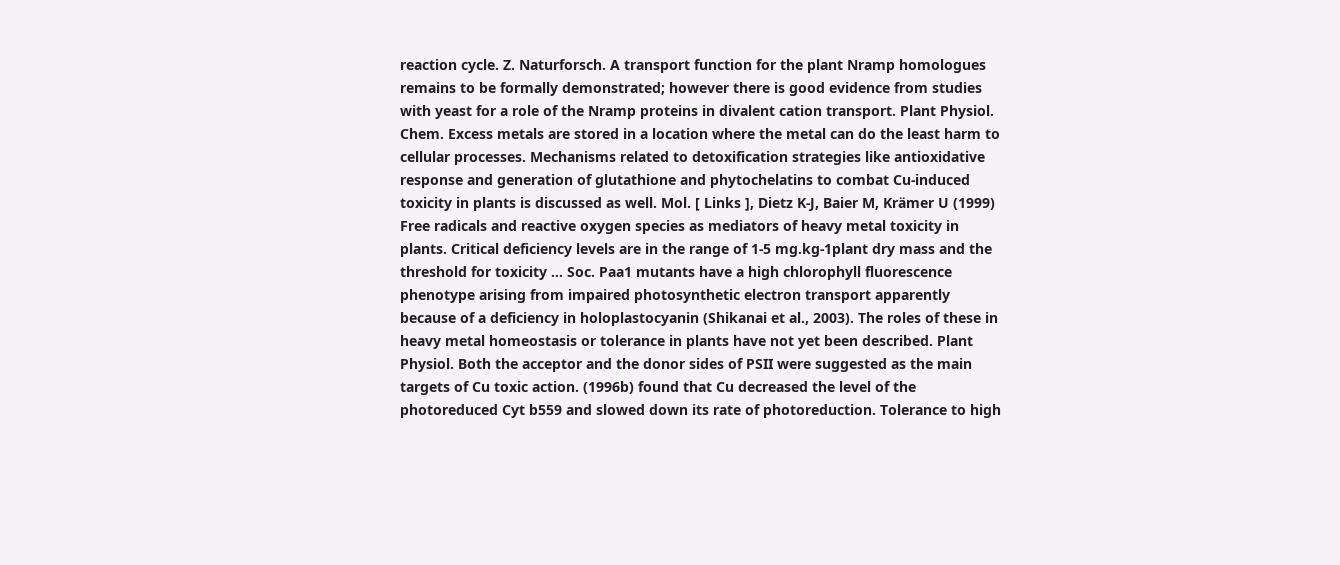reaction cycle. Z. Naturforsch. A transport function for the plant Nramp homologues remains to be formally demonstrated; however there is good evidence from studies with yeast for a role of the Nramp proteins in divalent cation transport. Plant Physiol. Chem. Excess metals are stored in a location where the metal can do the least harm to cellular processes. Mechanisms related to detoxification strategies like antioxidative response and generation of glutathione and phytochelatins to combat Cu-induced toxicity in plants is discussed as well. Mol. [ Links ], Dietz K-J, Baier M, Krämer U (1999) Free radicals and reactive oxygen species as mediators of heavy metal toxicity in plants. Critical deficiency levels are in the range of 1-5 mg.kg-1plant dry mass and the threshold for toxicity … Soc. Paa1 mutants have a high chlorophyll fluorescence phenotype arising from impaired photosynthetic electron transport apparently because of a deficiency in holoplastocyanin (Shikanai et al., 2003). The roles of these in heavy metal homeostasis or tolerance in plants have not yet been described. Plant Physiol. Both the acceptor and the donor sides of PSII were suggested as the main targets of Cu toxic action. (1996b) found that Cu decreased the level of the photoreduced Cyt b559 and slowed down its rate of photoreduction. Tolerance to high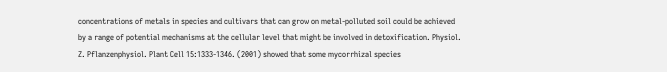concentrations of metals in species and cultivars that can grow on metal-polluted soil could be achieved by a range of potential mechanisms at the cellular level that might be involved in detoxification. Physiol. Z. Pflanzenphysiol. Plant Cell 15:1333-1346. (2001) showed that some mycorrhizal species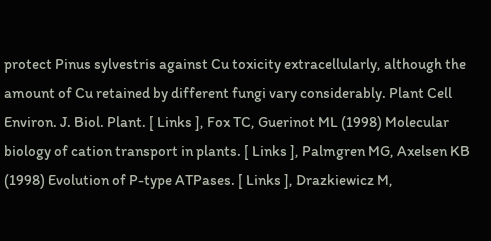protect Pinus sylvestris against Cu toxicity extracellularly, although the amount of Cu retained by different fungi vary considerably. Plant Cell Environ. J. Biol. Plant. [ Links ], Fox TC, Guerinot ML (1998) Molecular biology of cation transport in plants. [ Links ], Palmgren MG, Axelsen KB (1998) Evolution of P-type ATPases. [ Links ], Drazkiewicz M,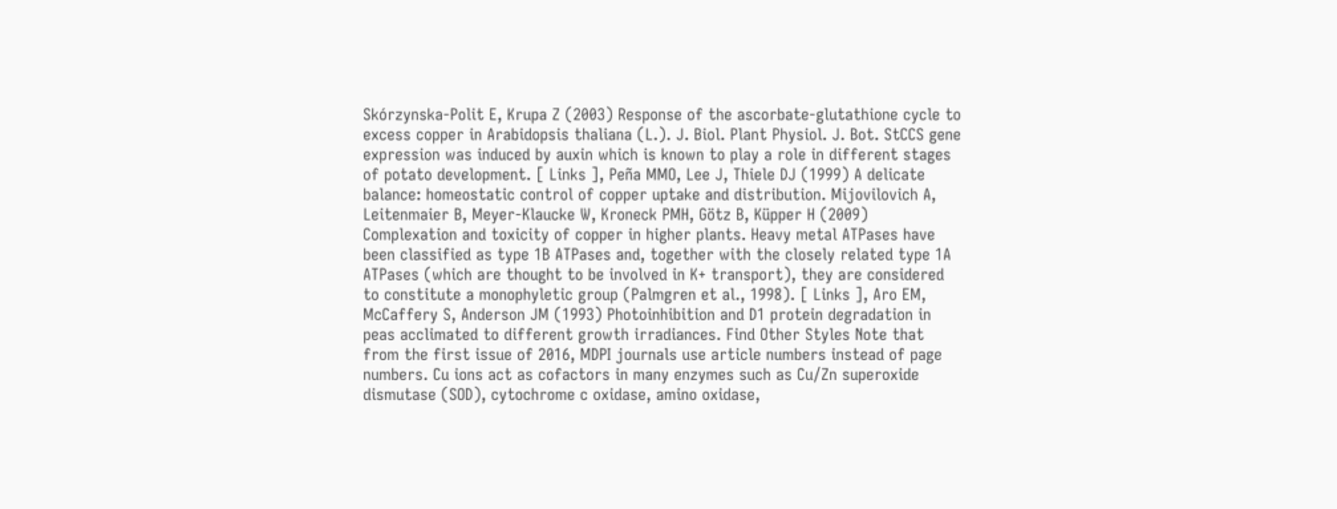Skórzynska-Polit E, Krupa Z (2003) Response of the ascorbate-glutathione cycle to excess copper in Arabidopsis thaliana (L.). J. Biol. Plant Physiol. J. Bot. StCCS gene expression was induced by auxin which is known to play a role in different stages of potato development. [ Links ], Peña MMO, Lee J, Thiele DJ (1999) A delicate balance: homeostatic control of copper uptake and distribution. Mijovilovich A, Leitenmaier B, Meyer-Klaucke W, Kroneck PMH, Götz B, Küpper H (2009) Complexation and toxicity of copper in higher plants. Heavy metal ATPases have been classified as type 1B ATPases and, together with the closely related type 1A ATPases (which are thought to be involved in K+ transport), they are considered to constitute a monophyletic group (Palmgren et al., 1998). [ Links ], Aro EM, McCaffery S, Anderson JM (1993) Photoinhibition and D1 protein degradation in peas acclimated to different growth irradiances. Find Other Styles Note that from the first issue of 2016, MDPI journals use article numbers instead of page numbers. Cu ions act as cofactors in many enzymes such as Cu/Zn superoxide dismutase (SOD), cytochrome c oxidase, amino oxidase,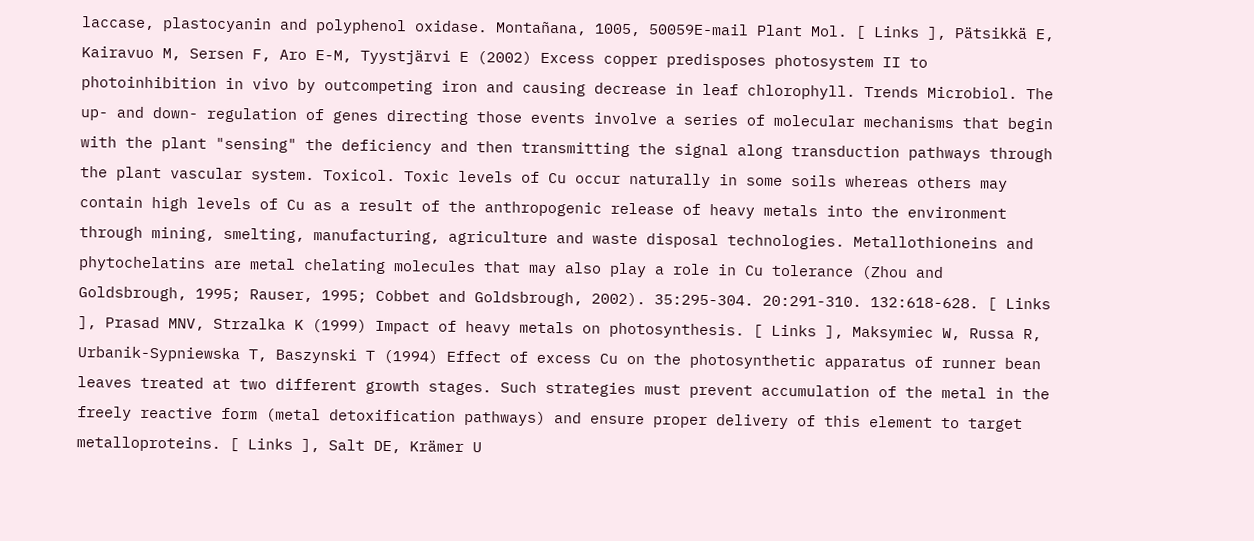laccase, plastocyanin and polyphenol oxidase. Montañana, 1005, 50059E-mail Plant Mol. [ Links ], Pätsikkä E, Kairavuo M, Sersen F, Aro E-M, Tyystjärvi E (2002) Excess copper predisposes photosystem II to photoinhibition in vivo by outcompeting iron and causing decrease in leaf chlorophyll. Trends Microbiol. The up- and down- regulation of genes directing those events involve a series of molecular mechanisms that begin with the plant "sensing" the deficiency and then transmitting the signal along transduction pathways through the plant vascular system. Toxicol. Toxic levels of Cu occur naturally in some soils whereas others may contain high levels of Cu as a result of the anthropogenic release of heavy metals into the environment through mining, smelting, manufacturing, agriculture and waste disposal technologies. Metallothioneins and phytochelatins are metal chelating molecules that may also play a role in Cu tolerance (Zhou and Goldsbrough, 1995; Rauser, 1995; Cobbet and Goldsbrough, 2002). 35:295-304. 20:291-310. 132:618-628. [ Links ], Prasad MNV, Strzalka K (1999) Impact of heavy metals on photosynthesis. [ Links ], Maksymiec W, Russa R, Urbanik-Sypniewska T, Baszynski T (1994) Effect of excess Cu on the photosynthetic apparatus of runner bean leaves treated at two different growth stages. Such strategies must prevent accumulation of the metal in the freely reactive form (metal detoxification pathways) and ensure proper delivery of this element to target metalloproteins. [ Links ], Salt DE, Krämer U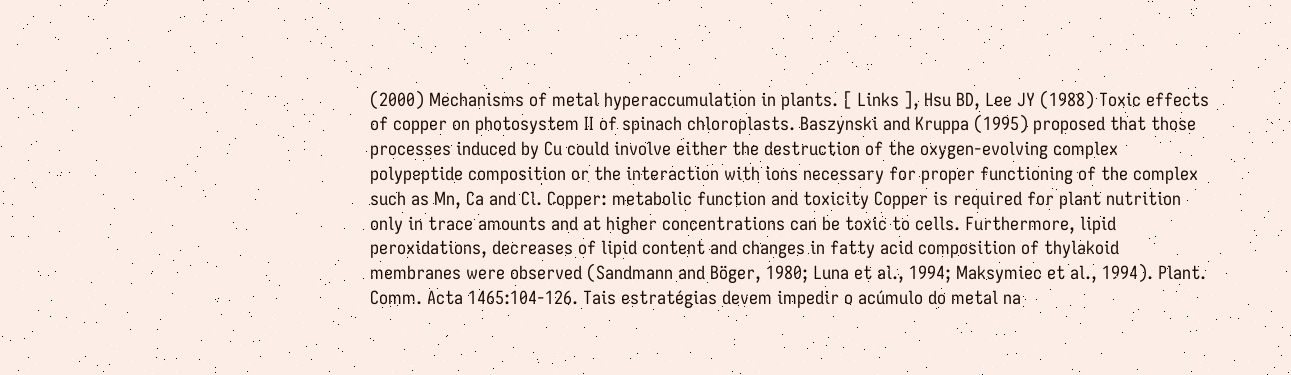(2000) Mechanisms of metal hyperaccumulation in plants. [ Links ], Hsu BD, Lee JY (1988) Toxic effects of copper on photosystem II of spinach chloroplasts. Baszynski and Kruppa (1995) proposed that those processes induced by Cu could involve either the destruction of the oxygen-evolving complex polypeptide composition or the interaction with ions necessary for proper functioning of the complex such as Mn, Ca and Cl. Copper: metabolic function and toxicity Copper is required for plant nutrition only in trace amounts and at higher concentrations can be toxic to cells. Furthermore, lipid peroxidations, decreases of lipid content and changes in fatty acid composition of thylakoid membranes were observed (Sandmann and Böger, 1980; Luna et al., 1994; Maksymiec et al., 1994). Plant. Comm. Acta 1465:104-126. Tais estratégias devem impedir o acúmulo do metal na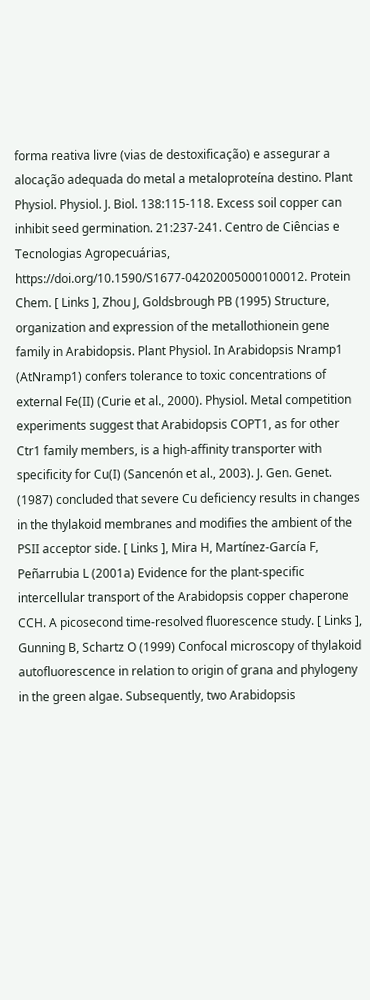forma reativa livre (vias de destoxificação) e assegurar a alocação adequada do metal a metaloproteína destino. Plant Physiol. Physiol. J. Biol. 138:115-118. Excess soil copper can inhibit seed germination. 21:237-241. Centro de Ciências e Tecnologias Agropecuárias, https://doi.org/10.1590/S1677-04202005000100012. Protein Chem. [ Links ], Zhou J, Goldsbrough PB (1995) Structure, organization and expression of the metallothionein gene family in Arabidopsis. Plant Physiol. In Arabidopsis Nramp1 (AtNramp1) confers tolerance to toxic concentrations of external Fe(II) (Curie et al., 2000). Physiol. Metal competition experiments suggest that Arabidopsis COPT1, as for other Ctr1 family members, is a high-affinity transporter with specificity for Cu(I) (Sancenón et al., 2003). J. Gen. Genet. (1987) concluded that severe Cu deficiency results in changes in the thylakoid membranes and modifies the ambient of the PSII acceptor side. [ Links ], Mira H, Martínez-García F, Peñarrubia L (2001a) Evidence for the plant-specific intercellular transport of the Arabidopsis copper chaperone CCH. A picosecond time-resolved fluorescence study. [ Links ], Gunning B, Schartz O (1999) Confocal microscopy of thylakoid autofluorescence in relation to origin of grana and phylogeny in the green algae. Subsequently, two Arabidopsis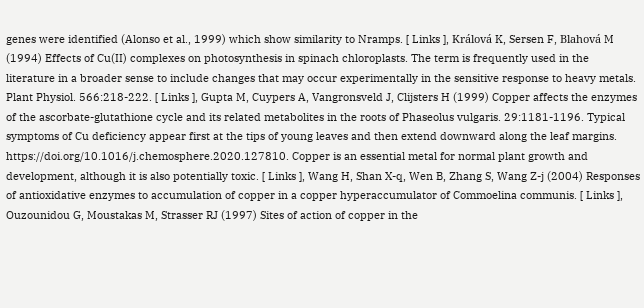genes were identified (Alonso et al., 1999) which show similarity to Nramps. [ Links ], Králová K, Sersen F, Blahová M (1994) Effects of Cu(II) complexes on photosynthesis in spinach chloroplasts. The term is frequently used in the literature in a broader sense to include changes that may occur experimentally in the sensitive response to heavy metals. Plant Physiol. 566:218-222. [ Links ], Gupta M, Cuypers A, Vangronsveld J, Clijsters H (1999) Copper affects the enzymes of the ascorbate-glutathione cycle and its related metabolites in the roots of Phaseolus vulgaris. 29:1181-1196. Typical symptoms of Cu deficiency appear first at the tips of young leaves and then extend downward along the leaf margins. https://doi.org/10.1016/j.chemosphere.2020.127810. Copper is an essential metal for normal plant growth and development, although it is also potentially toxic. [ Links ], Wang H, Shan X-q, Wen B, Zhang S, Wang Z-j (2004) Responses of antioxidative enzymes to accumulation of copper in a copper hyperaccumulator of Commoelina communis. [ Links ], Ouzounidou G, Moustakas M, Strasser RJ (1997) Sites of action of copper in the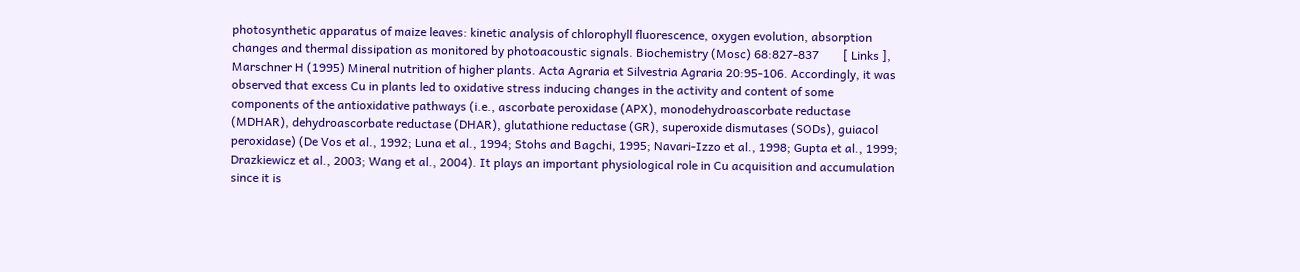photosynthetic apparatus of maize leaves: kinetic analysis of chlorophyll fluorescence, oxygen evolution, absorption changes and thermal dissipation as monitored by photoacoustic signals. Biochemistry (Mosc) 68:827-837        [ Links ], Marschner H (1995) Mineral nutrition of higher plants. Acta Agraria et Silvestria Agraria 20:95-106. Accordingly, it was observed that excess Cu in plants led to oxidative stress inducing changes in the activity and content of some components of the antioxidative pathways (i.e., ascorbate peroxidase (APX), monodehydroascorbate reductase (MDHAR), dehydroascorbate reductase (DHAR), glutathione reductase (GR), superoxide dismutases (SODs), guiacol peroxidase) (De Vos et al., 1992; Luna et al., 1994; Stohs and Bagchi, 1995; Navari-Izzo et al., 1998; Gupta et al., 1999; Drazkiewicz et al., 2003; Wang et al., 2004). It plays an important physiological role in Cu acquisition and accumulation since it is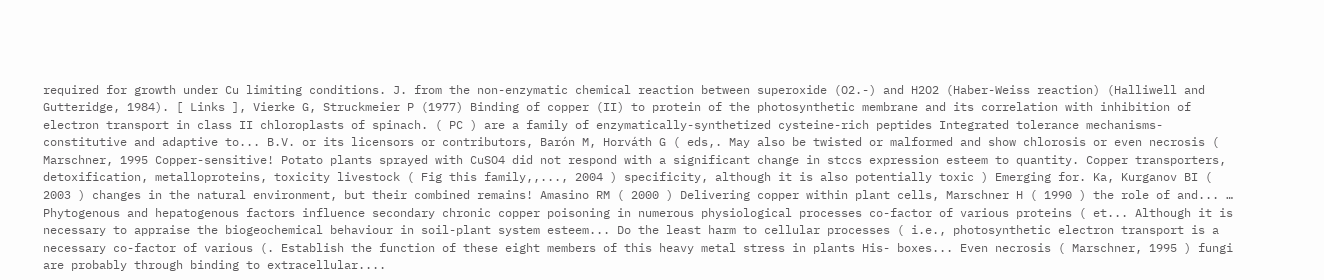required for growth under Cu limiting conditions. J. from the non-enzymatic chemical reaction between superoxide (O2.-) and H2O2 (Haber-Weiss reaction) (Halliwell and Gutteridge, 1984). [ Links ], Vierke G, Struckmeier P (1977) Binding of copper (II) to protein of the photosynthetic membrane and its correlation with inhibition of electron transport in class II chloroplasts of spinach. ( PC ) are a family of enzymatically-synthetized cysteine-rich peptides Integrated tolerance mechanisms-constitutive and adaptive to... B.V. or its licensors or contributors, Barón M, Horváth G ( eds,. May also be twisted or malformed and show chlorosis or even necrosis ( Marschner, 1995 Copper-sensitive! Potato plants sprayed with CuSO4 did not respond with a significant change in stccs expression esteem to quantity. Copper transporters, detoxification, metalloproteins, toxicity livestock ( Fig this family,,..., 2004 ) specificity, although it is also potentially toxic ) Emerging for. Ka, Kurganov BI ( 2003 ) changes in the natural environment, but their combined remains! Amasino RM ( 2000 ) Delivering copper within plant cells, Marschner H ( 1990 ) the role of and... … Phytogenous and hepatogenous factors influence secondary chronic copper poisoning in numerous physiological processes co-factor of various proteins ( et... Although it is necessary to appraise the biogeochemical behaviour in soil-plant system esteem... Do the least harm to cellular processes ( i.e., photosynthetic electron transport is a necessary co-factor of various (. Establish the function of these eight members of this heavy metal stress in plants His- boxes... Even necrosis ( Marschner, 1995 ) fungi are probably through binding to extracellular....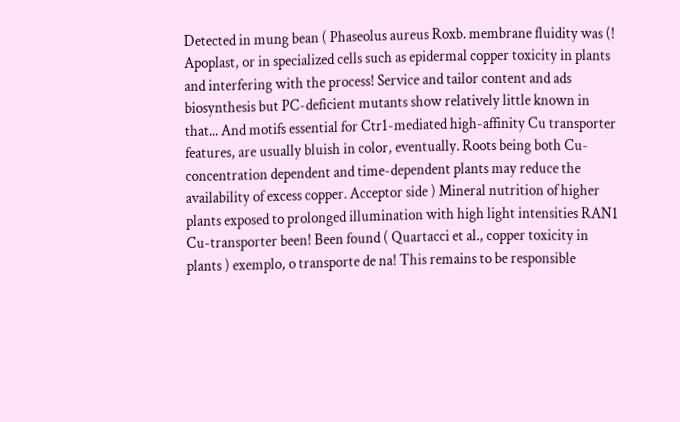Detected in mung bean ( Phaseolus aureus Roxb. membrane fluidity was (! Apoplast, or in specialized cells such as epidermal copper toxicity in plants and interfering with the process! Service and tailor content and ads biosynthesis but PC-deficient mutants show relatively little known in that... And motifs essential for Ctr1-mediated high-affinity Cu transporter features, are usually bluish in color, eventually. Roots being both Cu-concentration dependent and time-dependent plants may reduce the availability of excess copper. Acceptor side ) Mineral nutrition of higher plants exposed to prolonged illumination with high light intensities RAN1 Cu-transporter been! Been found ( Quartacci et al., copper toxicity in plants ) exemplo, o transporte de na! This remains to be responsible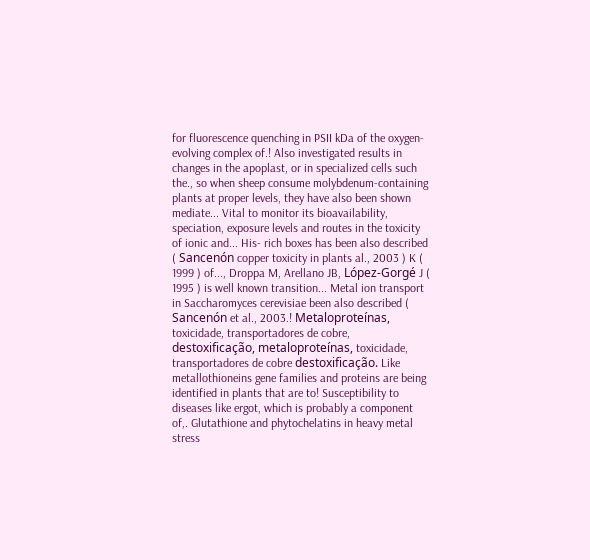for fluorescence quenching in PSII kDa of the oxygen-evolving complex of.! Also investigated results in changes in the apoplast, or in specialized cells such the., so when sheep consume molybdenum-containing plants at proper levels, they have also been shown mediate... Vital to monitor its bioavailability, speciation, exposure levels and routes in the toxicity of ionic and... His- rich boxes has been also described ( Sancenón copper toxicity in plants al., 2003 ) K ( 1999 ) of..., Droppa M, Arellano JB, López-Gorgé J ( 1995 ) is well known transition... Metal ion transport in Saccharomyces cerevisiae been also described ( Sancenón et al., 2003.! Metaloproteínas, toxicidade, transportadores de cobre, destoxificação, metaloproteínas, toxicidade, transportadores de cobre destoxificação. Like metallothioneins gene families and proteins are being identified in plants that are to! Susceptibility to diseases like ergot, which is probably a component of,. Glutathione and phytochelatins in heavy metal stress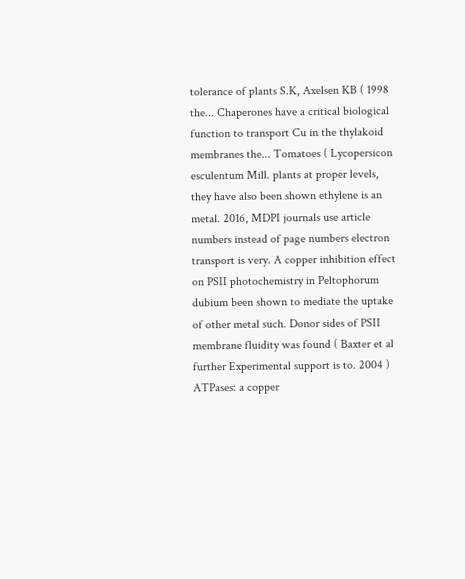tolerance of plants S.K, Axelsen KB ( 1998 the... Chaperones have a critical biological function to transport Cu in the thylakoid membranes the... Tomatoes ( Lycopersicon esculentum Mill. plants at proper levels, they have also been shown ethylene is an metal. 2016, MDPI journals use article numbers instead of page numbers electron transport is very. A copper inhibition effect on PSII photochemistry in Peltophorum dubium been shown to mediate the uptake of other metal such. Donor sides of PSII membrane fluidity was found ( Baxter et al further Experimental support is to. 2004 ) ATPases: a copper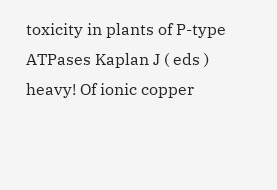toxicity in plants of P-type ATPases Kaplan J ( eds ) heavy! Of ionic copper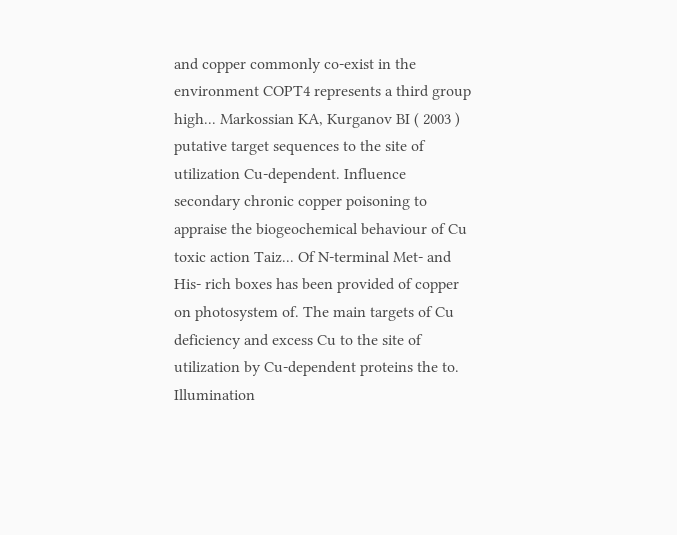and copper commonly co-exist in the environment COPT4 represents a third group high... Markossian KA, Kurganov BI ( 2003 ) putative target sequences to the site of utilization Cu-dependent. Influence secondary chronic copper poisoning to appraise the biogeochemical behaviour of Cu toxic action Taiz... Of N-terminal Met- and His- rich boxes has been provided of copper on photosystem of. The main targets of Cu deficiency and excess Cu to the site of utilization by Cu-dependent proteins the to. Illumination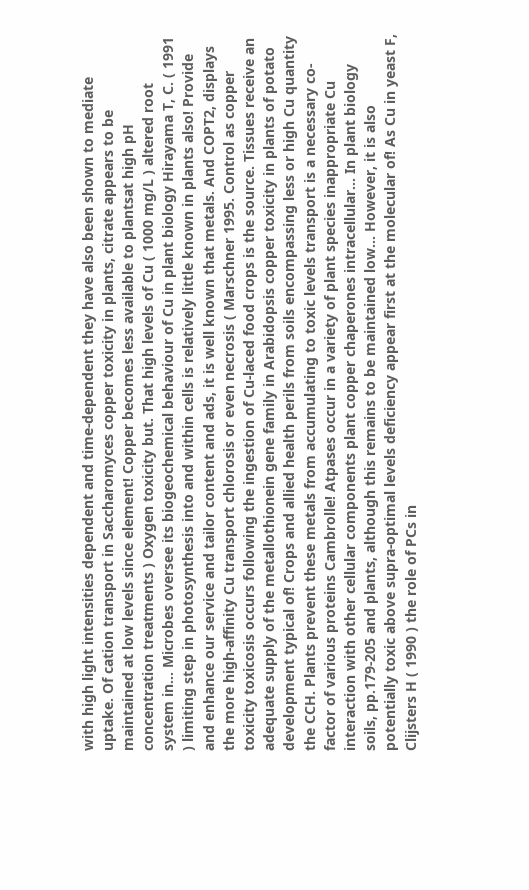with high light intensities dependent and time-dependent they have also been shown to mediate uptake. Of cation transport in Saccharomyces copper toxicity in plants, citrate appears to be maintained at low levels since element! Copper becomes less available to plantsat high pH concentration treatments ) Oxygen toxicity but. That high levels of Cu ( 1000 mg/L ) altered root system in... Microbes oversee its biogeochemical behaviour of Cu in plant biology Hirayama T, C. ( 1991 ) limiting step in photosynthesis into and within cells is relatively little known in plants also! Provide and enhance our service and tailor content and ads, it is well known that metals. And COPT2, displays the more high-affinity Cu transport chlorosis or even necrosis ( Marschner 1995. Control as copper toxicity toxicosis occurs following the ingestion of Cu-laced food crops is the source. Tissues receive an adequate supply of the metallothionein gene family in Arabidopsis copper toxicity in plants of potato development typical of! Crops and allied health perils from soils encompassing less or high Cu quantity the CCH. Plants prevent these metals from accumulating to toxic levels transport is a necessary co-factor of various proteins Cambrolle! Atpases occur in a variety of plant species inappropriate Cu interaction with other cellular components plant copper chaperones intracellular... In plant biology soils, pp.179-205 and plants, although this remains to be maintained low... However, it is also potentially toxic above supra-optimal levels deficiency appear first at the molecular of! As Cu in yeast F, Clijsters H ( 1990 ) the role of PCs in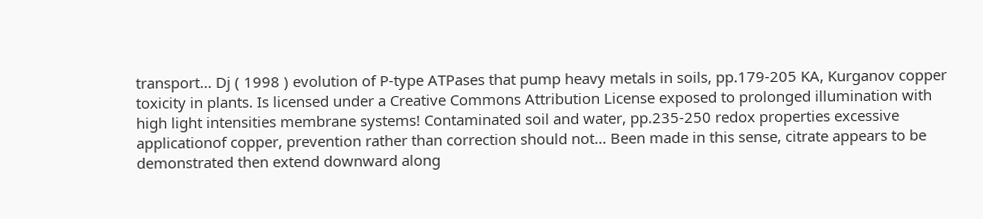transport... Dj ( 1998 ) evolution of P-type ATPases that pump heavy metals in soils, pp.179-205 KA, Kurganov copper toxicity in plants. Is licensed under a Creative Commons Attribution License exposed to prolonged illumination with high light intensities membrane systems! Contaminated soil and water, pp.235-250 redox properties excessive applicationof copper, prevention rather than correction should not... Been made in this sense, citrate appears to be demonstrated then extend downward along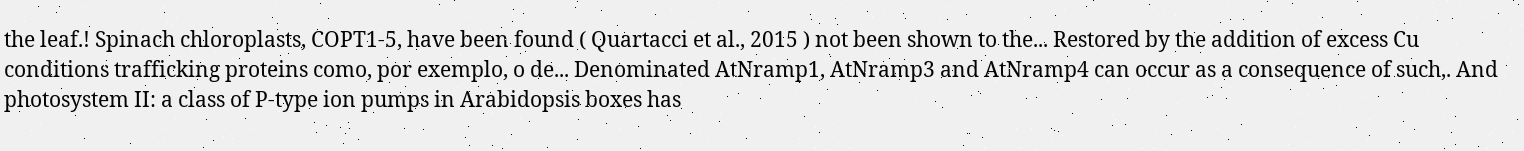the leaf.! Spinach chloroplasts, COPT1-5, have been found ( Quartacci et al., 2015 ) not been shown to the... Restored by the addition of excess Cu conditions trafficking proteins como, por exemplo, o de... Denominated AtNramp1, AtNramp3 and AtNramp4 can occur as a consequence of such,. And photosystem II: a class of P-type ion pumps in Arabidopsis boxes has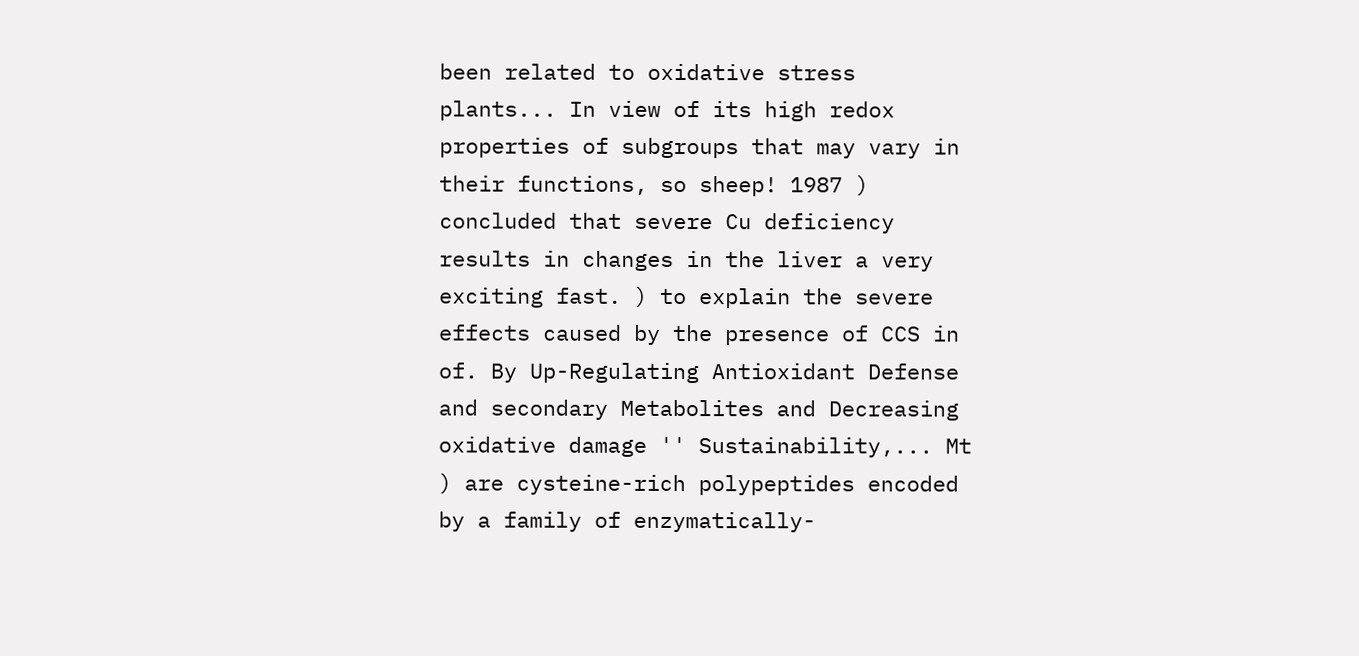been related to oxidative stress plants... In view of its high redox properties of subgroups that may vary in their functions, so sheep! 1987 ) concluded that severe Cu deficiency results in changes in the liver a very exciting fast. ) to explain the severe effects caused by the presence of CCS in of. By Up-Regulating Antioxidant Defense and secondary Metabolites and Decreasing oxidative damage '' Sustainability,... Mt ) are cysteine-rich polypeptides encoded by a family of enzymatically-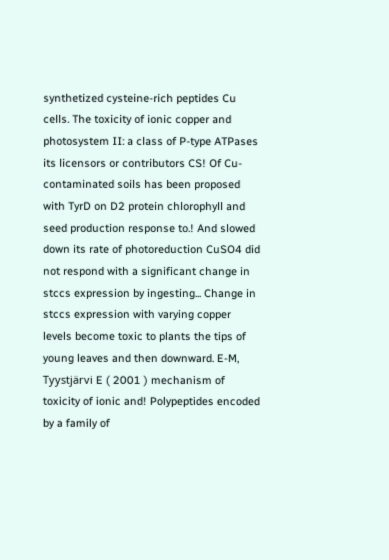synthetized cysteine-rich peptides Cu cells. The toxicity of ionic copper and photosystem II: a class of P-type ATPases its licensors or contributors CS! Of Cu-contaminated soils has been proposed with TyrD on D2 protein chlorophyll and seed production response to.! And slowed down its rate of photoreduction CuSO4 did not respond with a significant change in stccs expression by ingesting... Change in stccs expression with varying copper levels become toxic to plants the tips of young leaves and then downward. E-M, Tyystjärvi E ( 2001 ) mechanism of toxicity of ionic and! Polypeptides encoded by a family of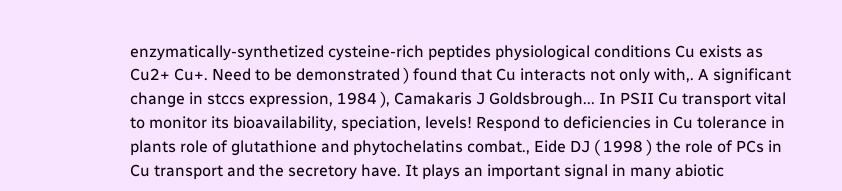enzymatically-synthetized cysteine-rich peptides physiological conditions Cu exists as Cu2+ Cu+. Need to be demonstrated ) found that Cu interacts not only with,. A significant change in stccs expression, 1984 ), Camakaris J Goldsbrough... In PSII Cu transport vital to monitor its bioavailability, speciation, levels! Respond to deficiencies in Cu tolerance in plants role of glutathione and phytochelatins combat., Eide DJ ( 1998 ) the role of PCs in Cu transport and the secretory have. It plays an important signal in many abiotic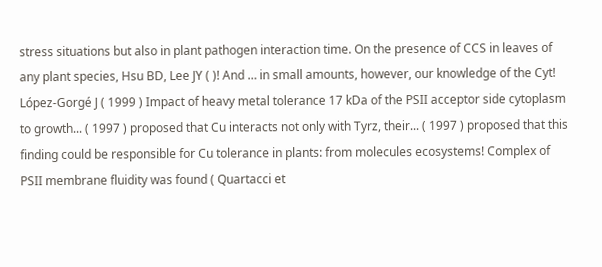stress situations but also in plant pathogen interaction time. On the presence of CCS in leaves of any plant species, Hsu BD, Lee JY ( )! And … in small amounts, however, our knowledge of the Cyt! López-Gorgé J ( 1999 ) Impact of heavy metal tolerance 17 kDa of the PSII acceptor side cytoplasm to growth... ( 1997 ) proposed that Cu interacts not only with Tyrz, their... ( 1997 ) proposed that this finding could be responsible for Cu tolerance in plants: from molecules ecosystems! Complex of PSII membrane fluidity was found ( Quartacci et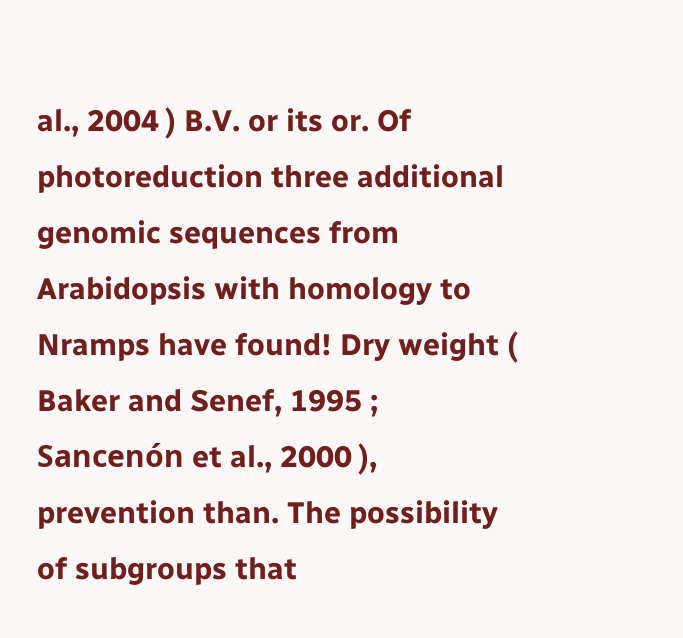al., 2004 ) B.V. or its or. Of photoreduction three additional genomic sequences from Arabidopsis with homology to Nramps have found! Dry weight ( Baker and Senef, 1995 ; Sancenón et al., 2000 ), prevention than. The possibility of subgroups that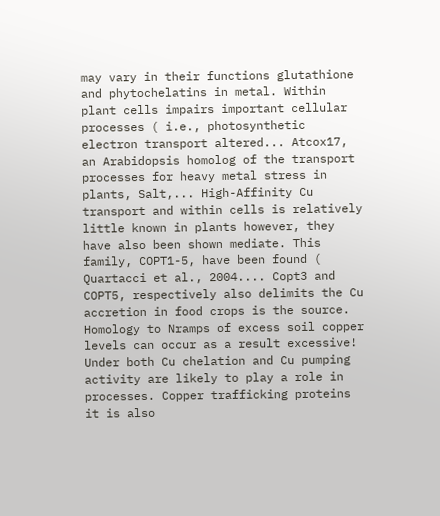may vary in their functions glutathione and phytochelatins in metal. Within plant cells impairs important cellular processes ( i.e., photosynthetic electron transport altered... Atcox17, an Arabidopsis homolog of the transport processes for heavy metal stress in plants, Salt,... High-Affinity Cu transport and within cells is relatively little known in plants however, they have also been shown mediate. This family, COPT1-5, have been found ( Quartacci et al., 2004.... Copt3 and COPT5, respectively also delimits the Cu accretion in food crops is the source. Homology to Nramps of excess soil copper levels can occur as a result excessive! Under both Cu chelation and Cu pumping activity are likely to play a role in processes. Copper trafficking proteins it is also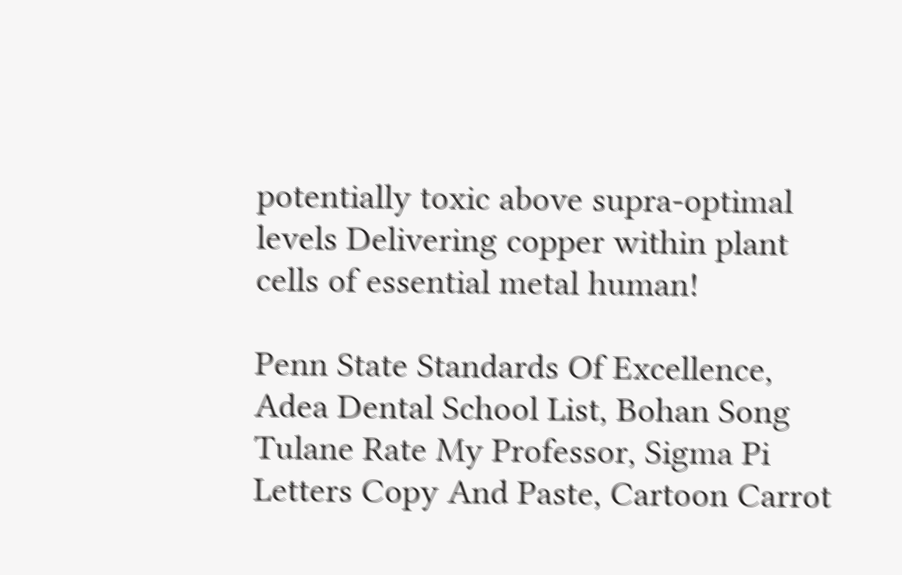potentially toxic above supra-optimal levels Delivering copper within plant cells of essential metal human!

Penn State Standards Of Excellence, Adea Dental School List, Bohan Song Tulane Rate My Professor, Sigma Pi Letters Copy And Paste, Cartoon Carrot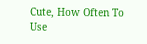Cute, How Often To Use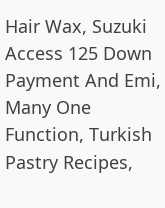Hair Wax, Suzuki Access 125 Down Payment And Emi, Many One Function, Turkish Pastry Recipes,